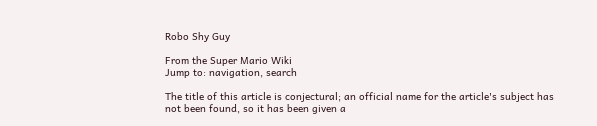Robo Shy Guy

From the Super Mario Wiki
Jump to: navigation, search

The title of this article is conjectural; an official name for the article's subject has not been found, so it has been given a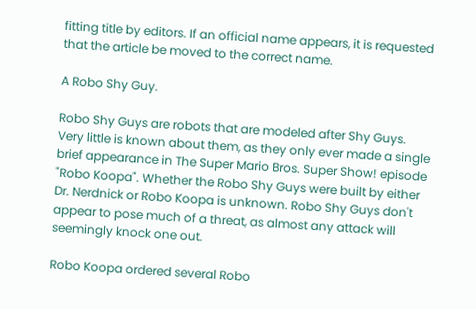fitting title by editors. If an official name appears, it is requested that the article be moved to the correct name.

A Robo Shy Guy.

Robo Shy Guys are robots that are modeled after Shy Guys. Very little is known about them, as they only ever made a single brief appearance in The Super Mario Bros. Super Show! episode "Robo Koopa". Whether the Robo Shy Guys were built by either Dr. Nerdnick or Robo Koopa is unknown. Robo Shy Guys don't appear to pose much of a threat, as almost any attack will seemingly knock one out.

Robo Koopa ordered several Robo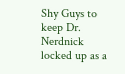Shy Guys to keep Dr. Nerdnick locked up as a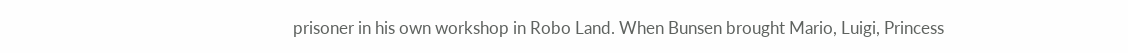prisoner in his own workshop in Robo Land. When Bunsen brought Mario, Luigi, Princess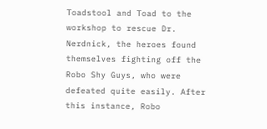Toadstool and Toad to the workshop to rescue Dr. Nerdnick, the heroes found themselves fighting off the Robo Shy Guys, who were defeated quite easily. After this instance, Robo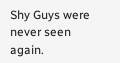Shy Guys were never seen again.